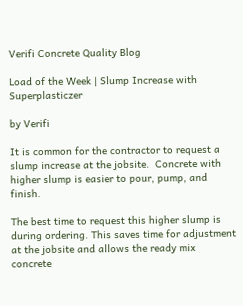Verifi Concrete Quality Blog

Load of the Week | Slump Increase with Superplasticzer

by Verifi

It is common for the contractor to request a slump increase at the jobsite.  Concrete with higher slump is easier to pour, pump, and finish.

The best time to request this higher slump is during ordering. This saves time for adjustment at the jobsite and allows the ready mix concrete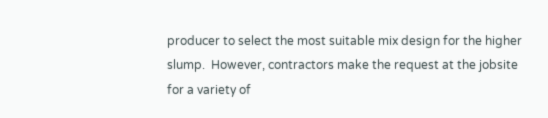producer to select the most suitable mix design for the higher slump.  However, contractors make the request at the jobsite for a variety of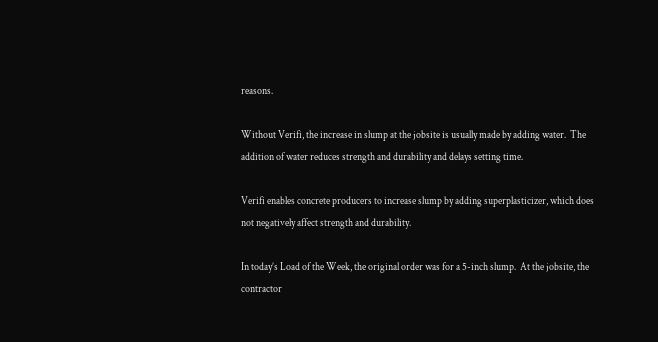reasons.

Without Verifi, the increase in slump at the jobsite is usually made by adding water.  The addition of water reduces strength and durability and delays setting time.

Verifi enables concrete producers to increase slump by adding superplasticizer, which does not negatively affect strength and durability.

In today’s Load of the Week, the original order was for a 5-inch slump.  At the jobsite, the contractor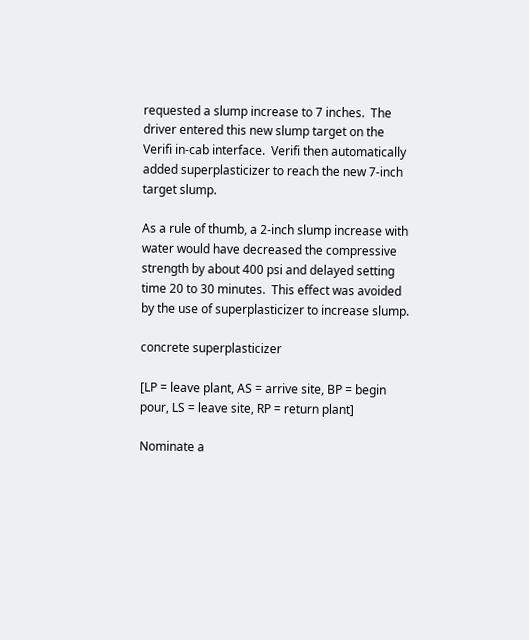requested a slump increase to 7 inches.  The driver entered this new slump target on the Verifi in-cab interface.  Verifi then automatically added superplasticizer to reach the new 7-inch target slump.

As a rule of thumb, a 2-inch slump increase with water would have decreased the compressive strength by about 400 psi and delayed setting time 20 to 30 minutes.  This effect was avoided by the use of superplasticizer to increase slump.

concrete superplasticizer

[LP = leave plant, AS = arrive site, BP = begin pour, LS = leave site, RP = return plant]

Nominate a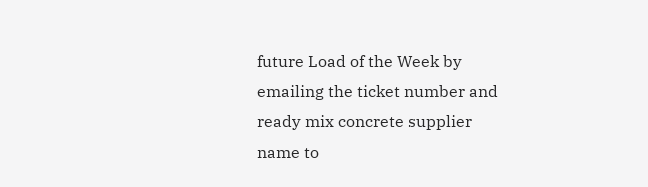future Load of the Week by emailing the ticket number and ready mix concrete supplier name to